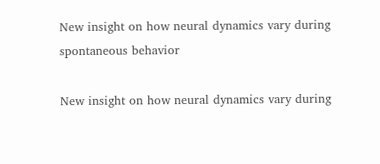New insight on how neural dynamics vary during spontaneous behavior

New insight on how neural dynamics vary during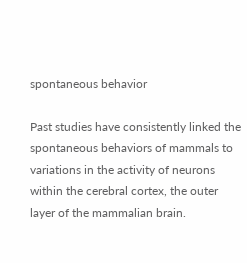spontaneous behavior

Past studies have consistently linked the spontaneous behaviors of mammals to variations in the activity of neurons within the cerebral cortex, the outer layer of the mammalian brain.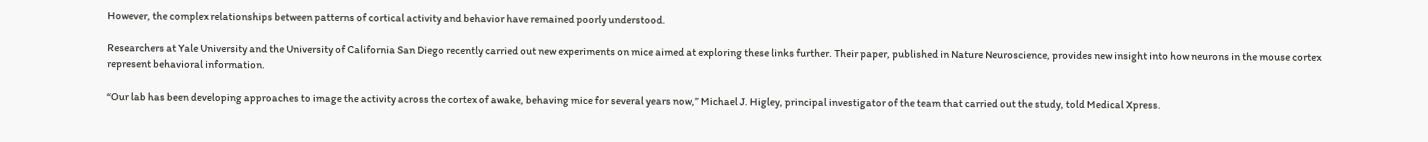However, the complex relationships between patterns of cortical activity and behavior have remained poorly understood.

Researchers at Yale University and the University of California San Diego recently carried out new experiments on mice aimed at exploring these links further. Their paper, published in Nature Neuroscience, provides new insight into how neurons in the mouse cortex represent behavioral information.

“Our lab has been developing approaches to image the activity across the cortex of awake, behaving mice for several years now,” Michael J. Higley, principal investigator of the team that carried out the study, told Medical Xpress.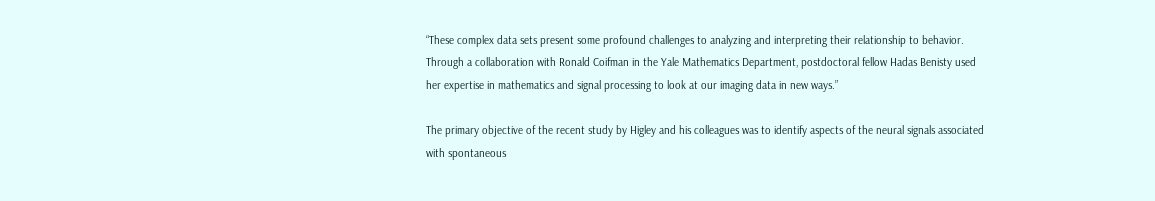“These complex data sets present some profound challenges to analyzing and interpreting their relationship to behavior. Through a collaboration with Ronald Coifman in the Yale Mathematics Department, postdoctoral fellow Hadas Benisty used her expertise in mathematics and signal processing to look at our imaging data in new ways.”

The primary objective of the recent study by Higley and his colleagues was to identify aspects of the neural signals associated with spontaneous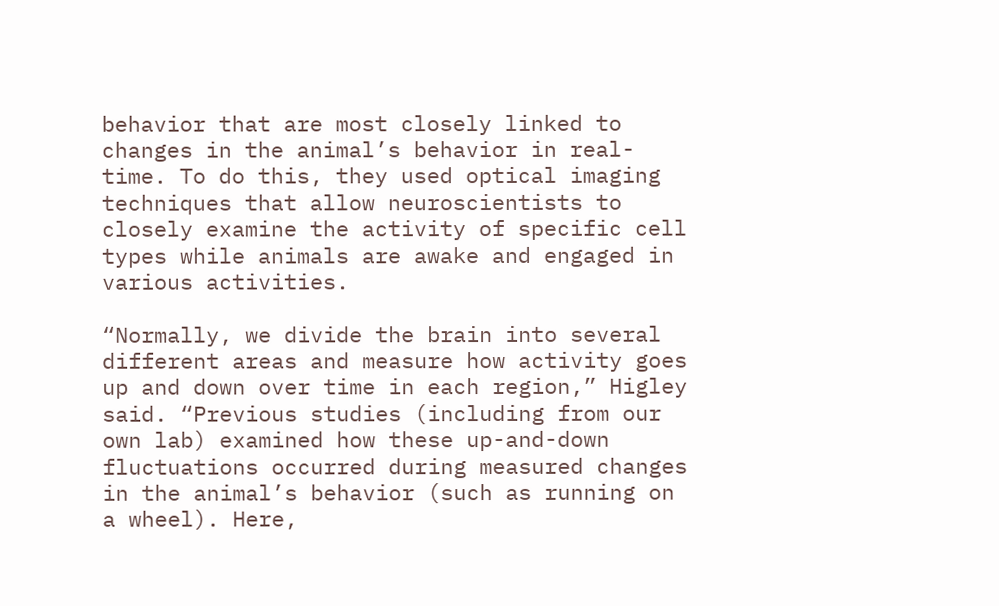behavior that are most closely linked to changes in the animal’s behavior in real-time. To do this, they used optical imaging techniques that allow neuroscientists to closely examine the activity of specific cell types while animals are awake and engaged in various activities.

“Normally, we divide the brain into several different areas and measure how activity goes up and down over time in each region,” Higley said. “Previous studies (including from our own lab) examined how these up-and-down fluctuations occurred during measured changes in the animal’s behavior (such as running on a wheel). Here,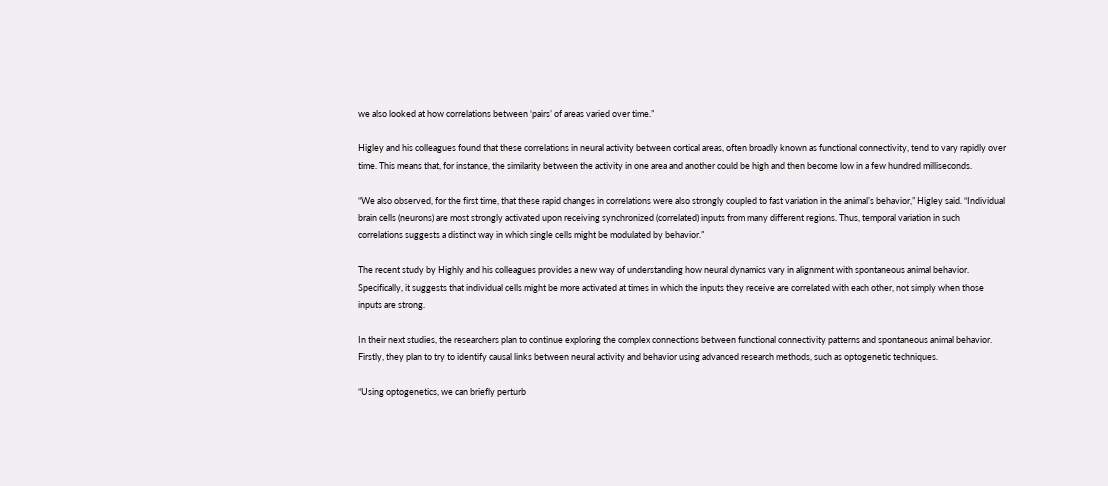we also looked at how correlations between ‘pairs’ of areas varied over time.”

Higley and his colleagues found that these correlations in neural activity between cortical areas, often broadly known as functional connectivity, tend to vary rapidly over time. This means that, for instance, the similarity between the activity in one area and another could be high and then become low in a few hundred milliseconds.

“We also observed, for the first time, that these rapid changes in correlations were also strongly coupled to fast variation in the animal’s behavior,” Higley said. “Individual brain cells (neurons) are most strongly activated upon receiving synchronized (correlated) inputs from many different regions. Thus, temporal variation in such correlations suggests a distinct way in which single cells might be modulated by behavior.”

The recent study by Highly and his colleagues provides a new way of understanding how neural dynamics vary in alignment with spontaneous animal behavior. Specifically, it suggests that individual cells might be more activated at times in which the inputs they receive are correlated with each other, not simply when those inputs are strong.

In their next studies, the researchers plan to continue exploring the complex connections between functional connectivity patterns and spontaneous animal behavior. Firstly, they plan to try to identify causal links between neural activity and behavior using advanced research methods, such as optogenetic techniques.

“Using optogenetics, we can briefly perturb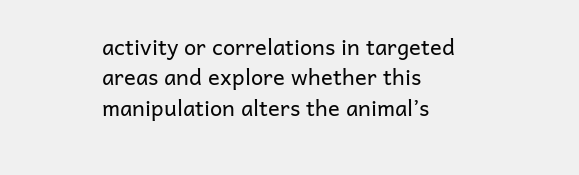activity or correlations in targeted areas and explore whether this manipulation alters the animal’s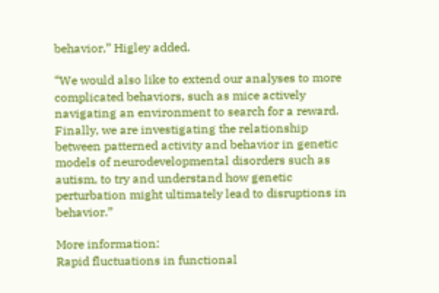behavior,” Higley added.

“We would also like to extend our analyses to more complicated behaviors, such as mice actively navigating an environment to search for a reward. Finally, we are investigating the relationship between patterned activity and behavior in genetic models of neurodevelopmental disorders such as autism, to try and understand how genetic perturbation might ultimately lead to disruptions in behavior.”

More information:
Rapid fluctuations in functional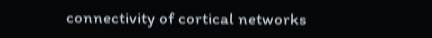connectivity of cortical networks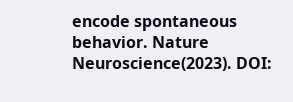encode spontaneous behavior. Nature Neuroscience(2023). DOI: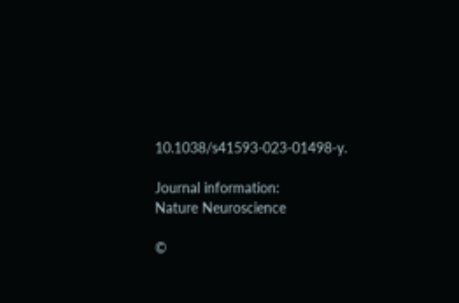10.1038/s41593-023-01498-y.

Journal information:
Nature Neuroscience

©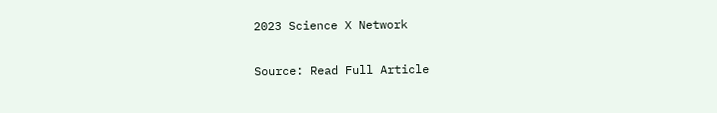2023 Science X Network

Source: Read Full Article